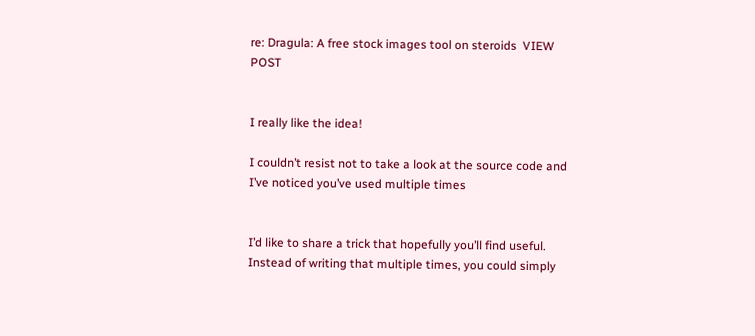re: Dragula: A free stock images tool on steroids  VIEW POST


I really like the idea!

I couldn’t resist not to take a look at the source code and I’ve noticed you’ve used multiple times


I’d like to share a trick that hopefully you’ll find useful. Instead of writing that multiple times, you could simply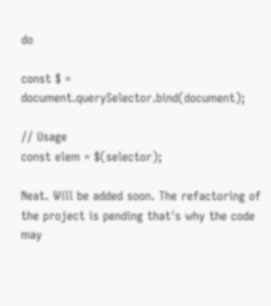do

const $ = document.querySelector.bind(document);

// Usage
const elem = $(selector);

Neat. Will be added soon. The refactoring of the project is pending that's why the code may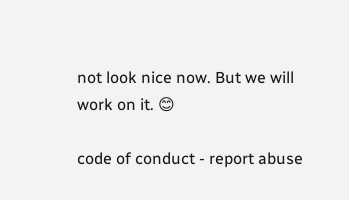not look nice now. But we will work on it. 😊

code of conduct - report abuse